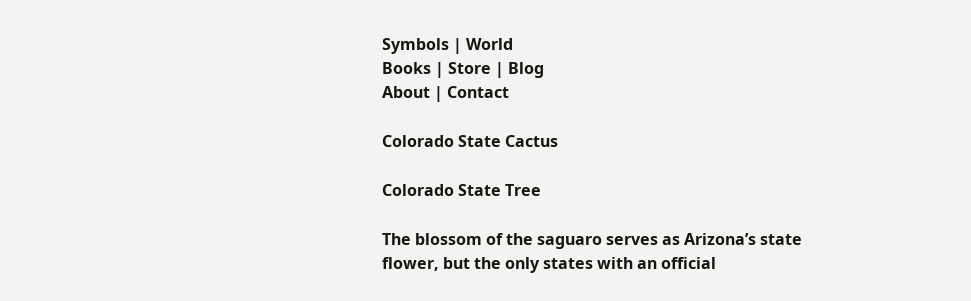Symbols | World
Books | Store | Blog
About | Contact

Colorado State Cactus

Colorado State Tree

The blossom of the saguaro serves as Arizona’s state flower, but the only states with an official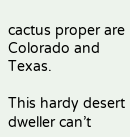cactus proper are Colorado and Texas.

This hardy desert dweller can’t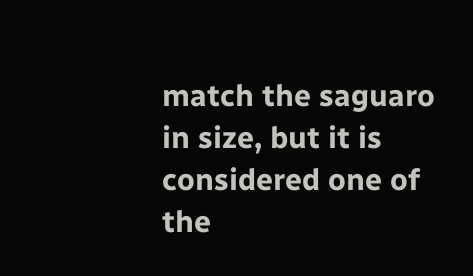match the saguaro in size, but it is considered one of the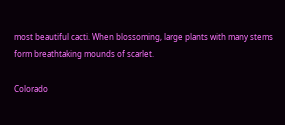most beautiful cacti. When blossoming, large plants with many stems form breathtaking mounds of scarlet.

Colorado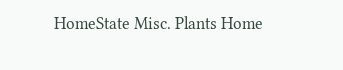HomeState Misc. Plants Home